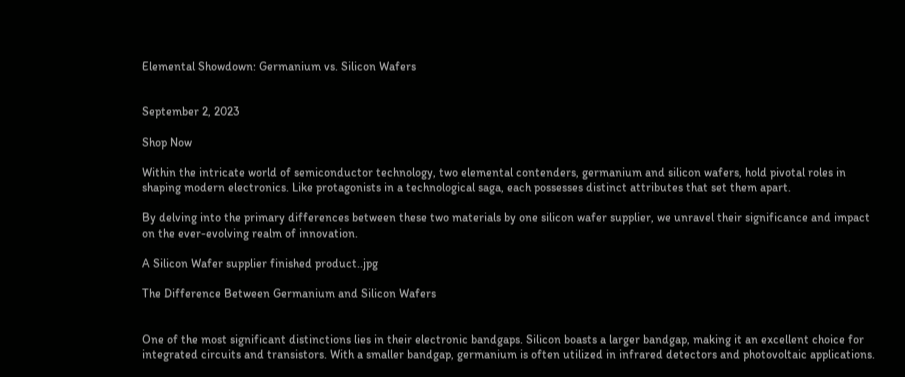Elemental Showdown: Germanium vs. Silicon Wafers


September 2, 2023

Shop Now

Within the intricate world of semiconductor technology, two elemental contenders, germanium and silicon wafers, hold pivotal roles in shaping modern electronics. Like protagonists in a technological saga, each possesses distinct attributes that set them apart.

By delving into the primary differences between these two materials by one silicon wafer supplier, we unravel their significance and impact on the ever-evolving realm of innovation.

A Silicon Wafer supplier finished product..jpg

The Difference Between Germanium and Silicon Wafers


One of the most significant distinctions lies in their electronic bandgaps. Silicon boasts a larger bandgap, making it an excellent choice for integrated circuits and transistors. With a smaller bandgap, germanium is often utilized in infrared detectors and photovoltaic applications.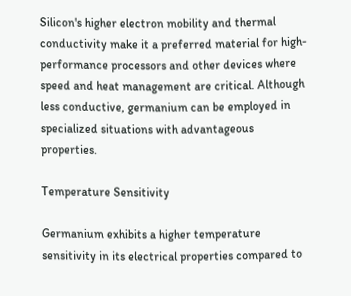Silicon's higher electron mobility and thermal conductivity make it a preferred material for high-performance processors and other devices where speed and heat management are critical. Although less conductive, germanium can be employed in specialized situations with advantageous properties.

Temperature Sensitivity

Germanium exhibits a higher temperature sensitivity in its electrical properties compared to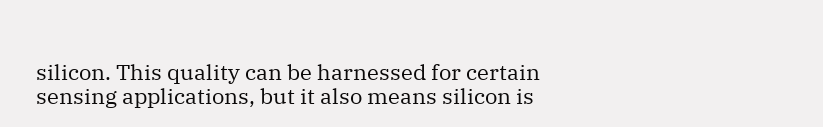silicon. This quality can be harnessed for certain sensing applications, but it also means silicon is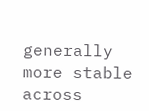generally more stable across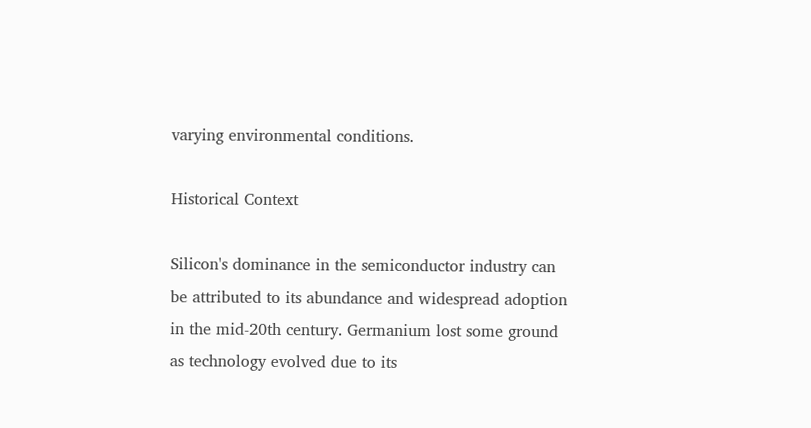varying environmental conditions.

Historical Context

Silicon's dominance in the semiconductor industry can be attributed to its abundance and widespread adoption in the mid-20th century. Germanium lost some ground as technology evolved due to its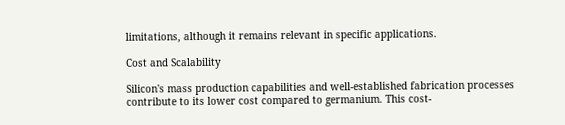limitations, although it remains relevant in specific applications.

Cost and Scalability

Silicon's mass production capabilities and well-established fabrication processes contribute to its lower cost compared to germanium. This cost-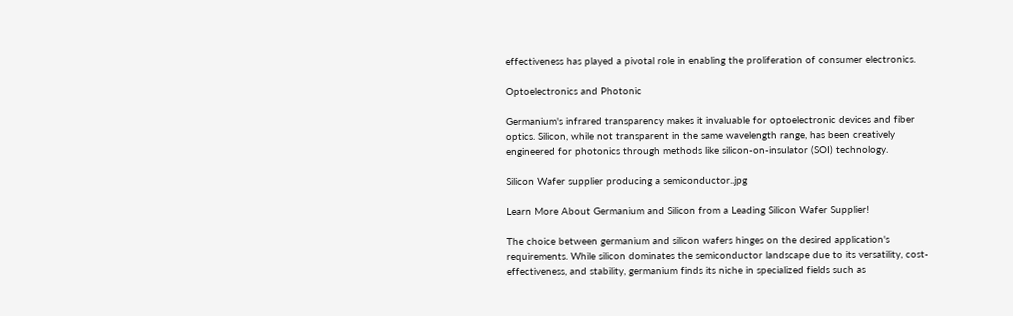effectiveness has played a pivotal role in enabling the proliferation of consumer electronics.

Optoelectronics and Photonic

Germanium's infrared transparency makes it invaluable for optoelectronic devices and fiber optics. Silicon, while not transparent in the same wavelength range, has been creatively engineered for photonics through methods like silicon-on-insulator (SOI) technology.

Silicon Wafer supplier producing a semiconductor..jpg

Learn More About Germanium and Silicon from a Leading Silicon Wafer Supplier!

The choice between germanium and silicon wafers hinges on the desired application's requirements. While silicon dominates the semiconductor landscape due to its versatility, cost-effectiveness, and stability, germanium finds its niche in specialized fields such as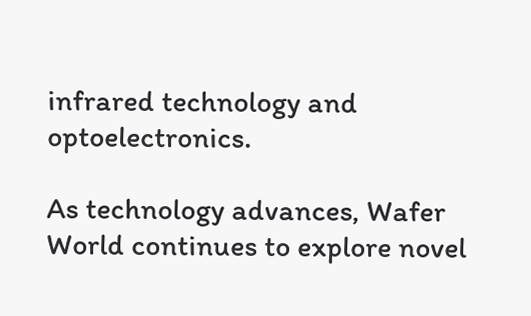infrared technology and optoelectronics.

As technology advances, Wafer World continues to explore novel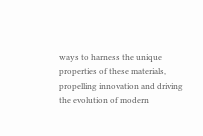ways to harness the unique properties of these materials, propelling innovation and driving the evolution of modern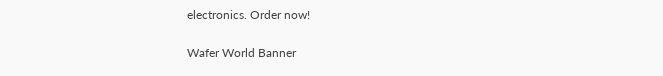electronics. Order now!

Wafer World Banner